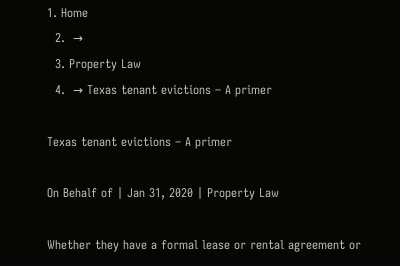1. Home
  2.  →
  3. Property Law
  4.  → Texas tenant evictions – A primer

Texas tenant evictions – A primer

On Behalf of | Jan 31, 2020 | Property Law

Whether they have a formal lease or rental agreement or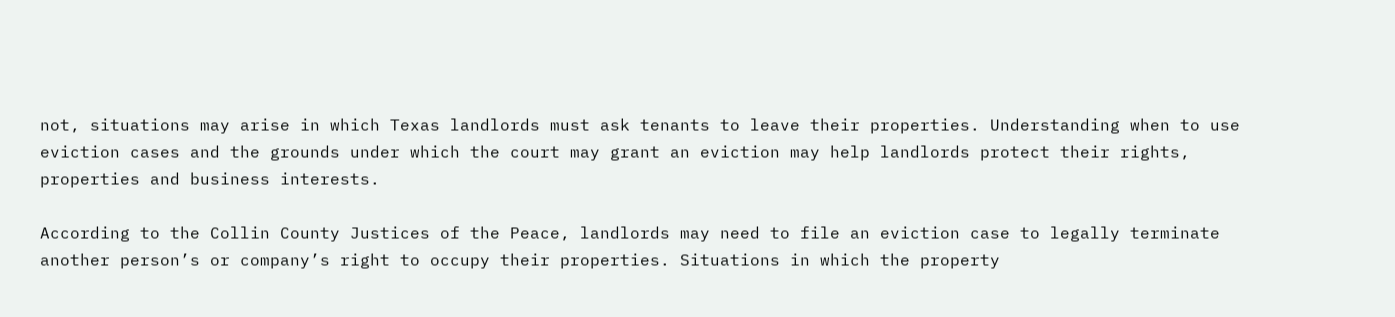not, situations may arise in which Texas landlords must ask tenants to leave their properties. Understanding when to use eviction cases and the grounds under which the court may grant an eviction may help landlords protect their rights, properties and business interests.

According to the Collin County Justices of the Peace, landlords may need to file an eviction case to legally terminate another person’s or company’s right to occupy their properties. Situations in which the property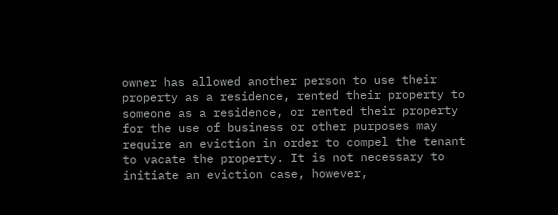owner has allowed another person to use their property as a residence, rented their property to someone as a residence, or rented their property for the use of business or other purposes may require an eviction in order to compel the tenant to vacate the property. It is not necessary to initiate an eviction case, however,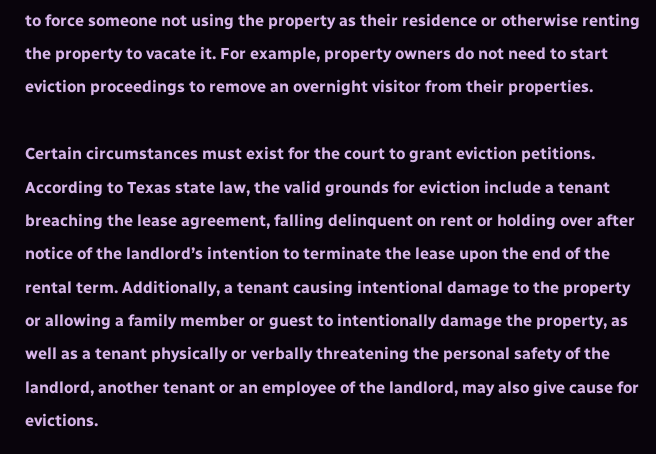to force someone not using the property as their residence or otherwise renting the property to vacate it. For example, property owners do not need to start eviction proceedings to remove an overnight visitor from their properties.

Certain circumstances must exist for the court to grant eviction petitions. According to Texas state law, the valid grounds for eviction include a tenant breaching the lease agreement, falling delinquent on rent or holding over after notice of the landlord’s intention to terminate the lease upon the end of the rental term. Additionally, a tenant causing intentional damage to the property or allowing a family member or guest to intentionally damage the property, as well as a tenant physically or verbally threatening the personal safety of the landlord, another tenant or an employee of the landlord, may also give cause for evictions.